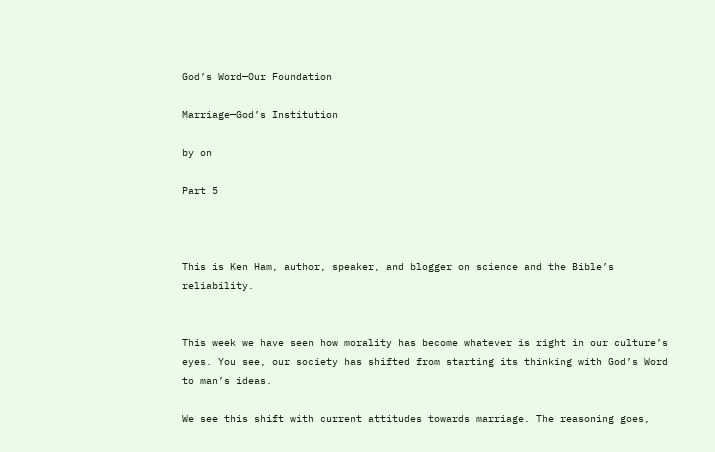God’s Word—Our Foundation

Marriage—God’s Institution

by on

Part 5



This is Ken Ham, author, speaker, and blogger on science and the Bible’s reliability.


This week we have seen how morality has become whatever is right in our culture’s eyes. You see, our society has shifted from starting its thinking with God’s Word to man’s ideas.

We see this shift with current attitudes towards marriage. The reasoning goes,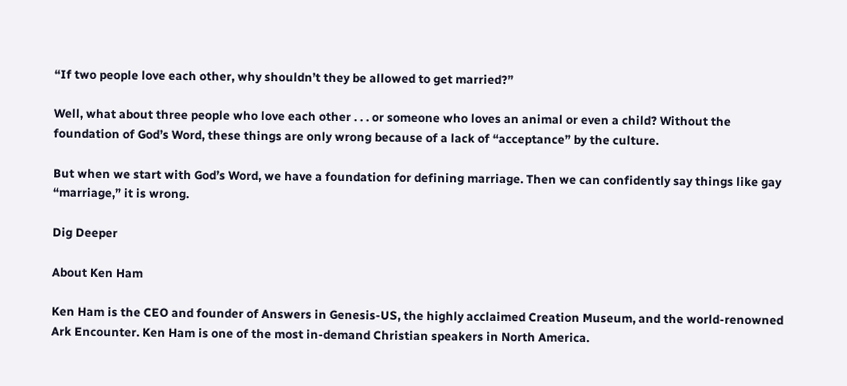“If two people love each other, why shouldn’t they be allowed to get married?”

Well, what about three people who love each other . . . or someone who loves an animal or even a child? Without the foundation of God’s Word, these things are only wrong because of a lack of “acceptance” by the culture.

But when we start with God’s Word, we have a foundation for defining marriage. Then we can confidently say things like gay “marriage,” it is wrong.

Dig Deeper

About Ken Ham

Ken Ham is the CEO and founder of Answers in Genesis-US, the highly acclaimed Creation Museum, and the world-renowned Ark Encounter. Ken Ham is one of the most in-demand Christian speakers in North America.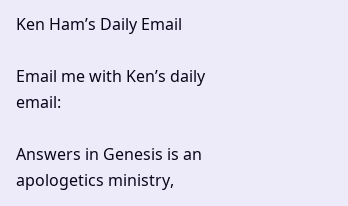Ken Ham’s Daily Email

Email me with Ken’s daily email:

Answers in Genesis is an apologetics ministry,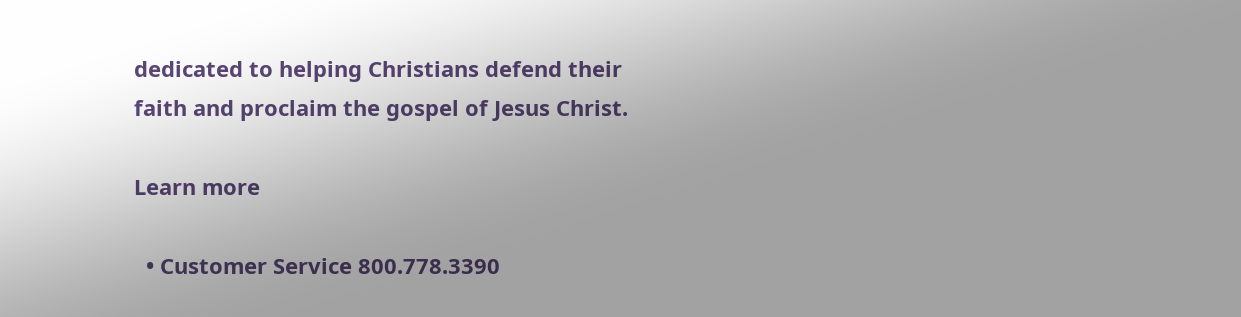dedicated to helping Christians defend their faith and proclaim the gospel of Jesus Christ.

Learn more

  • Customer Service 800.778.3390